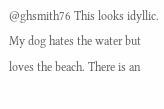@ghsmith76 This looks idyllic. My dog hates the water but loves the beach. There is an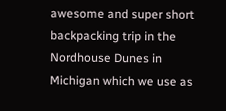awesome and super short backpacking trip in the Nordhouse Dunes in Michigan which we use as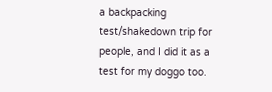a backpacking test/shakedown trip for people, and I did it as a test for my doggo too.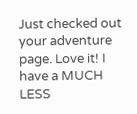Just checked out your adventure page. Love it! I have a MUCH LESS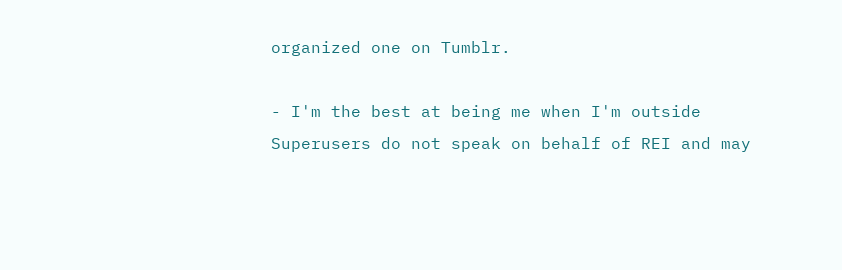organized one on Tumblr.

- I'm the best at being me when I'm outside
Superusers do not speak on behalf of REI and may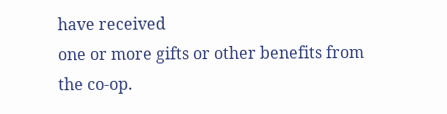have received
one or more gifts or other benefits from the co-op.